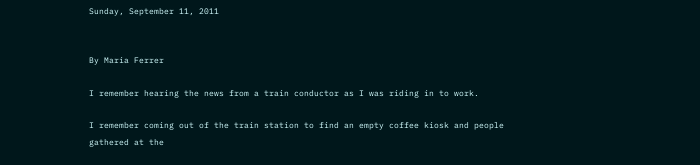Sunday, September 11, 2011


By Maria Ferrer

I remember hearing the news from a train conductor as I was riding in to work.

I remember coming out of the train station to find an empty coffee kiosk and people gathered at the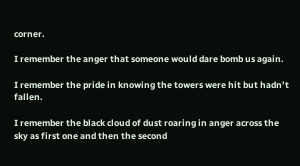corner.

I remember the anger that someone would dare bomb us again.

I remember the pride in knowing the towers were hit but hadn’t fallen.

I remember the black cloud of dust roaring in anger across the sky as first one and then the second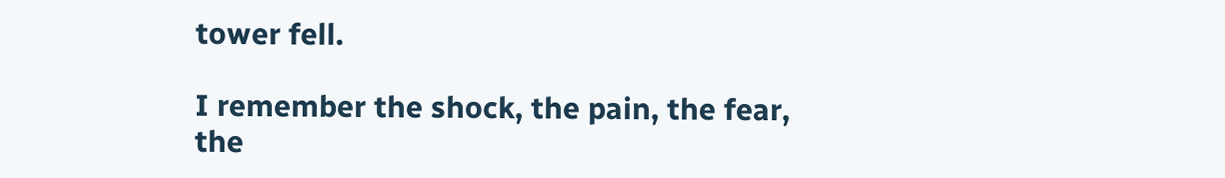tower fell.

I remember the shock, the pain, the fear, the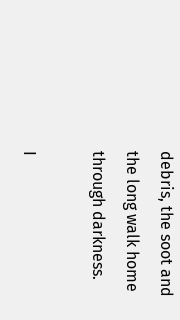debris, the soot and the long walk home through darkness.

I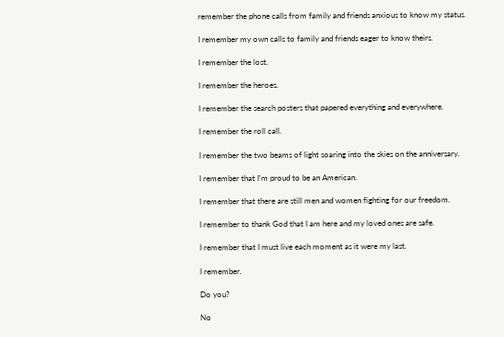remember the phone calls from family and friends anxious to know my status.

I remember my own calls to family and friends eager to know theirs.

I remember the lost.

I remember the heroes.

I remember the search posters that papered everything and everywhere.

I remember the roll call.

I remember the two beams of light soaring into the skies on the anniversary.

I remember that I’m proud to be an American.

I remember that there are still men and women fighting for our freedom.

I remember to thank God that I am here and my loved ones are safe.

I remember that I must live each moment as it were my last.

I remember.

Do you?

No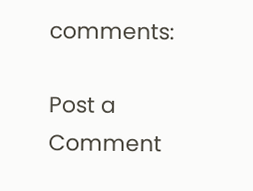comments:

Post a Comment